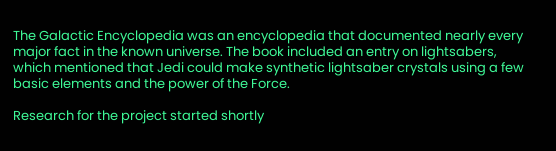The Galactic Encyclopedia was an encyclopedia that documented nearly every major fact in the known universe. The book included an entry on lightsabers, which mentioned that Jedi could make synthetic lightsaber crystals using a few basic elements and the power of the Force.

Research for the project started shortly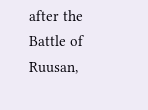after the Battle of Ruusan,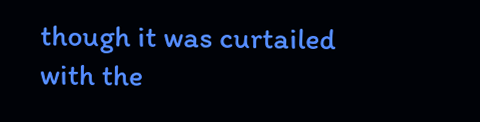though it was curtailed with the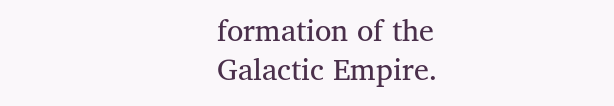formation of the Galactic Empire.